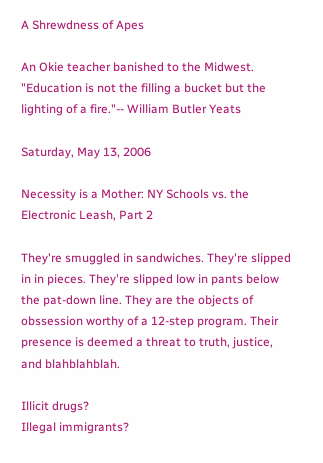A Shrewdness of Apes

An Okie teacher banished to the Midwest. "Education is not the filling a bucket but the lighting of a fire."-- William Butler Yeats

Saturday, May 13, 2006

Necessity is a Mother: NY Schools vs. the Electronic Leash, Part 2

They're smuggled in sandwiches. They're slipped in in pieces. They're slipped low in pants below the pat-down line. They are the objects of obssession worthy of a 12-step program. Their presence is deemed a threat to truth, justice, and blahblahblah.

Illicit drugs?
Illegal immigrants?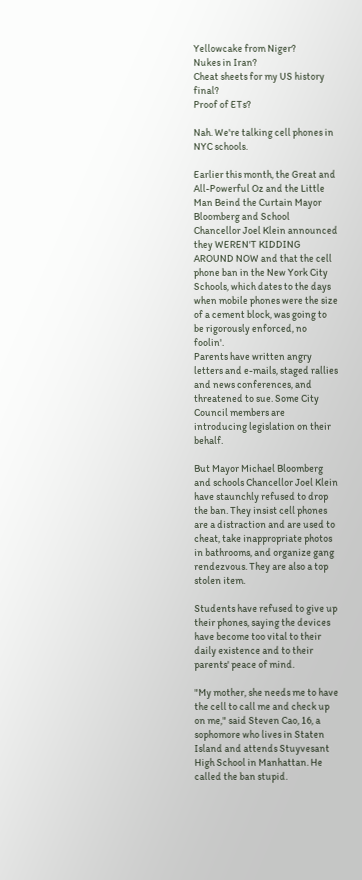Yellowcake from Niger?
Nukes in Iran?
Cheat sheets for my US history final?
Proof of ETs?

Nah. We're talking cell phones in NYC schools.

Earlier this month, the Great and All-Powerful Oz and the Little Man Beind the Curtain Mayor Bloomberg and School Chancellor Joel Klein announced they WEREN'T KIDDING AROUND NOW and that the cell phone ban in the New York City Schools, which dates to the days when mobile phones were the size of a cement block, was going to be rigorously enforced, no foolin'.
Parents have written angry letters and e-mails, staged rallies and news conferences, and threatened to sue. Some City Council members are introducing legislation on their behalf.

But Mayor Michael Bloomberg and schools Chancellor Joel Klein have staunchly refused to drop the ban. They insist cell phones are a distraction and are used to cheat, take inappropriate photos in bathrooms, and organize gang rendezvous. They are also a top stolen item.

Students have refused to give up their phones, saying the devices have become too vital to their daily existence and to their parents' peace of mind.

"My mother, she needs me to have the cell to call me and check up on me," said Steven Cao, 16, a sophomore who lives in Staten Island and attends Stuyvesant High School in Manhattan. He called the ban stupid.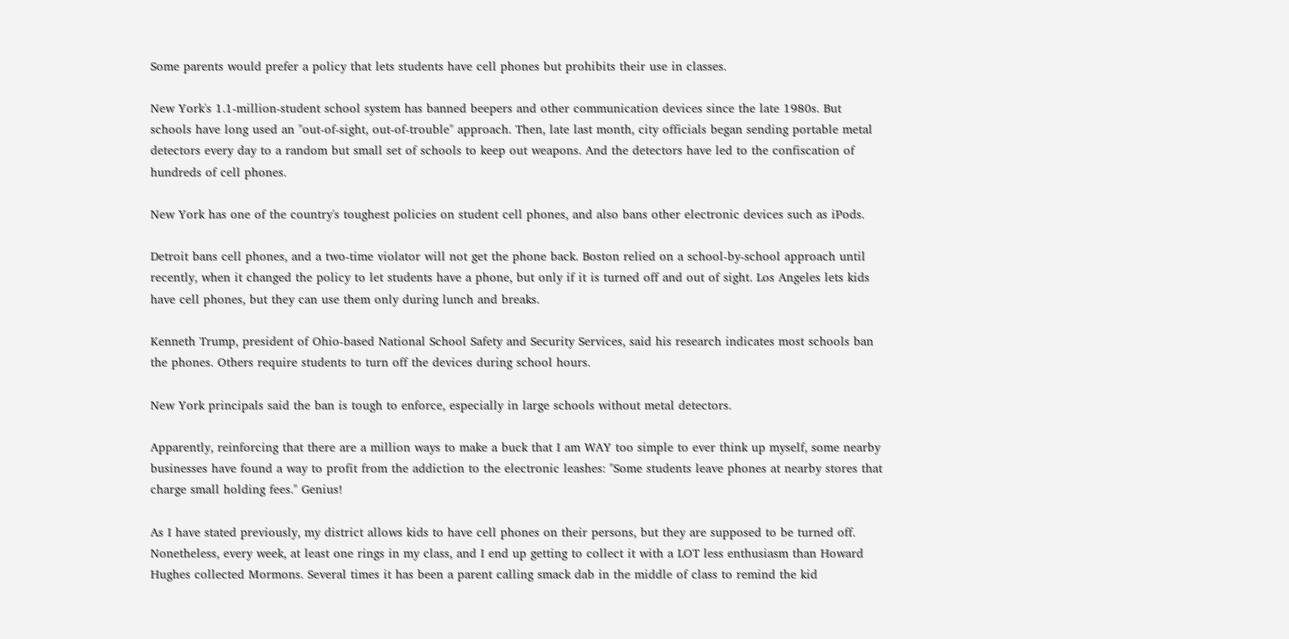Some parents would prefer a policy that lets students have cell phones but prohibits their use in classes.

New York's 1.1-million-student school system has banned beepers and other communication devices since the late 1980s. But schools have long used an "out-of-sight, out-of-trouble" approach. Then, late last month, city officials began sending portable metal detectors every day to a random but small set of schools to keep out weapons. And the detectors have led to the confiscation of hundreds of cell phones.

New York has one of the country's toughest policies on student cell phones, and also bans other electronic devices such as iPods.

Detroit bans cell phones, and a two-time violator will not get the phone back. Boston relied on a school-by-school approach until recently, when it changed the policy to let students have a phone, but only if it is turned off and out of sight. Los Angeles lets kids have cell phones, but they can use them only during lunch and breaks.

Kenneth Trump, president of Ohio-based National School Safety and Security Services, said his research indicates most schools ban the phones. Others require students to turn off the devices during school hours.

New York principals said the ban is tough to enforce, especially in large schools without metal detectors.

Apparently, reinforcing that there are a million ways to make a buck that I am WAY too simple to ever think up myself, some nearby businesses have found a way to profit from the addiction to the electronic leashes: "Some students leave phones at nearby stores that charge small holding fees." Genius!

As I have stated previously, my district allows kids to have cell phones on their persons, but they are supposed to be turned off. Nonetheless, every week, at least one rings in my class, and I end up getting to collect it with a LOT less enthusiasm than Howard Hughes collected Mormons. Several times it has been a parent calling smack dab in the middle of class to remind the kid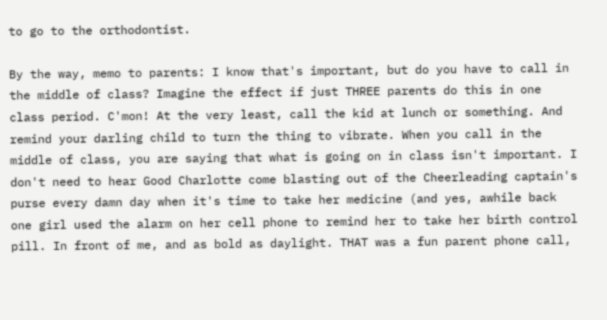to go to the orthodontist.

By the way, memo to parents: I know that's important, but do you have to call in the middle of class? Imagine the effect if just THREE parents do this in one class period. C'mon! At the very least, call the kid at lunch or something. And remind your darling child to turn the thing to vibrate. When you call in the middle of class, you are saying that what is going on in class isn't important. I don't need to hear Good Charlotte come blasting out of the Cheerleading captain's purse every damn day when it's time to take her medicine (and yes, awhile back one girl used the alarm on her cell phone to remind her to take her birth control pill. In front of me, and as bold as daylight. THAT was a fun parent phone call,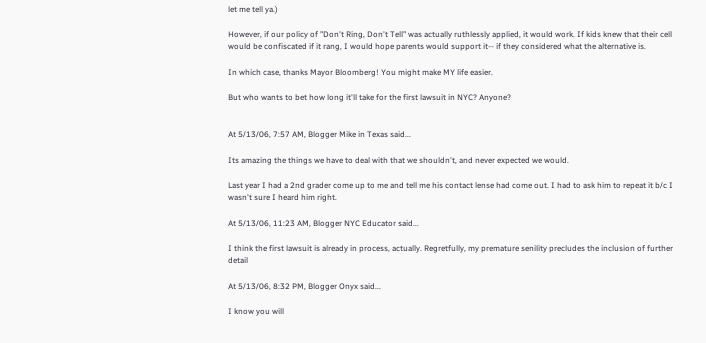let me tell ya.)

However, if our policy of "Don't Ring, Don't Tell" was actually ruthlessly applied, it would work. If kids knew that their cell would be confiscated if it rang, I would hope parents would support it-- if they considered what the alternative is.

In which case, thanks Mayor Bloomberg! You might make MY life easier.

But who wants to bet how long it'll take for the first lawsuit in NYC? Anyone?


At 5/13/06, 7:57 AM, Blogger Mike in Texas said...

Its amazing the things we have to deal with that we shouldn't, and never expected we would.

Last year I had a 2nd grader come up to me and tell me his contact lense had come out. I had to ask him to repeat it b/c I wasn't sure I heard him right.

At 5/13/06, 11:23 AM, Blogger NYC Educator said...

I think the first lawsuit is already in process, actually. Regretfully, my premature senility precludes the inclusion of further detail

At 5/13/06, 8:32 PM, Blogger Onyx said...

I know you will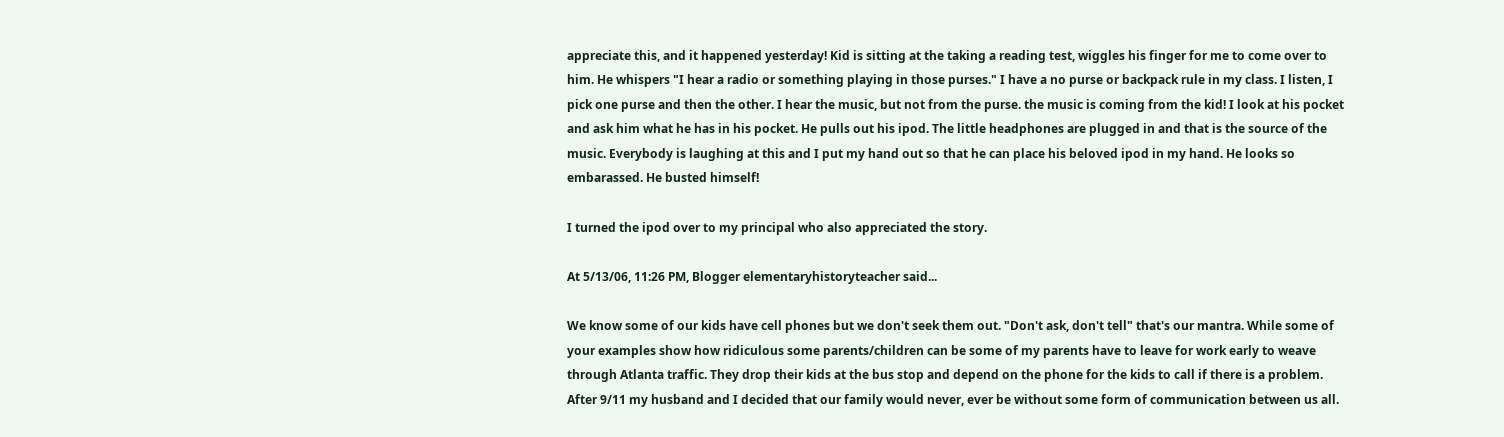appreciate this, and it happened yesterday! Kid is sitting at the taking a reading test, wiggles his finger for me to come over to him. He whispers "I hear a radio or something playing in those purses." I have a no purse or backpack rule in my class. I listen, I pick one purse and then the other. I hear the music, but not from the purse. the music is coming from the kid! I look at his pocket and ask him what he has in his pocket. He pulls out his ipod. The little headphones are plugged in and that is the source of the music. Everybody is laughing at this and I put my hand out so that he can place his beloved ipod in my hand. He looks so embarassed. He busted himself!

I turned the ipod over to my principal who also appreciated the story.

At 5/13/06, 11:26 PM, Blogger elementaryhistoryteacher said...

We know some of our kids have cell phones but we don't seek them out. "Don't ask, don't tell" that's our mantra. While some of your examples show how ridiculous some parents/children can be some of my parents have to leave for work early to weave through Atlanta traffic. They drop their kids at the bus stop and depend on the phone for the kids to call if there is a problem. After 9/11 my husband and I decided that our family would never, ever be without some form of communication between us all.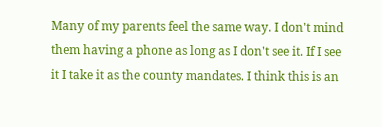Many of my parents feel the same way. I don't mind them having a phone as long as I don't see it. If I see it I take it as the county mandates. I think this is an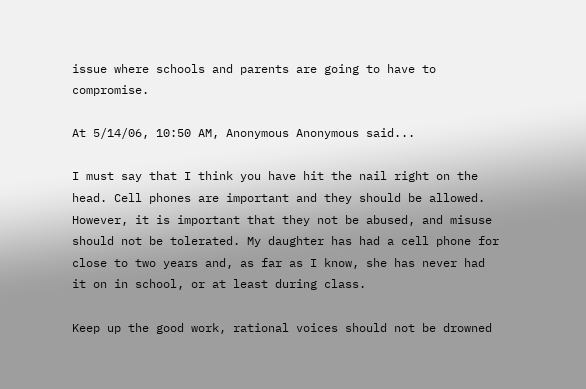issue where schools and parents are going to have to compromise.

At 5/14/06, 10:50 AM, Anonymous Anonymous said...

I must say that I think you have hit the nail right on the head. Cell phones are important and they should be allowed. However, it is important that they not be abused, and misuse should not be tolerated. My daughter has had a cell phone for close to two years and, as far as I know, she has never had it on in school, or at least during class.

Keep up the good work, rational voices should not be drowned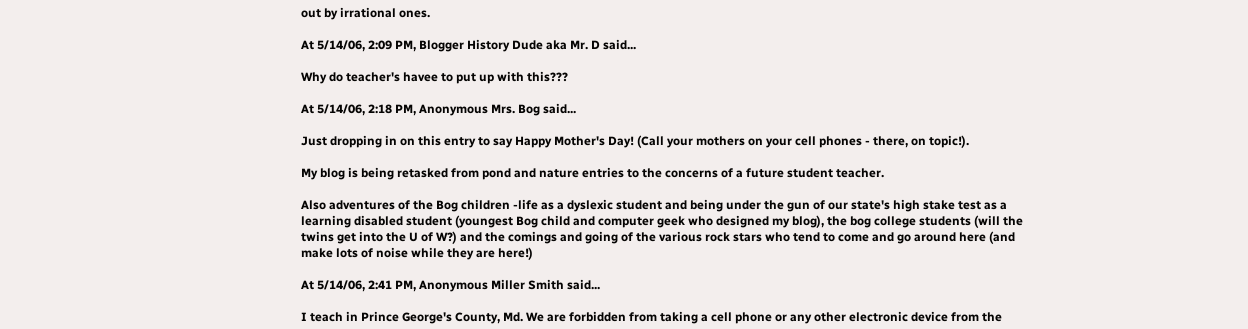out by irrational ones.

At 5/14/06, 2:09 PM, Blogger History Dude aka Mr. D said...

Why do teacher's havee to put up with this???

At 5/14/06, 2:18 PM, Anonymous Mrs. Bog said...

Just dropping in on this entry to say Happy Mother's Day! (Call your mothers on your cell phones - there, on topic!).

My blog is being retasked from pond and nature entries to the concerns of a future student teacher.

Also adventures of the Bog children -life as a dyslexic student and being under the gun of our state's high stake test as a learning disabled student (youngest Bog child and computer geek who designed my blog), the bog college students (will the twins get into the U of W?) and the comings and going of the various rock stars who tend to come and go around here (and make lots of noise while they are here!)

At 5/14/06, 2:41 PM, Anonymous Miller Smith said...

I teach in Prince George's County, Md. We are forbidden from taking a cell phone or any other electronic device from the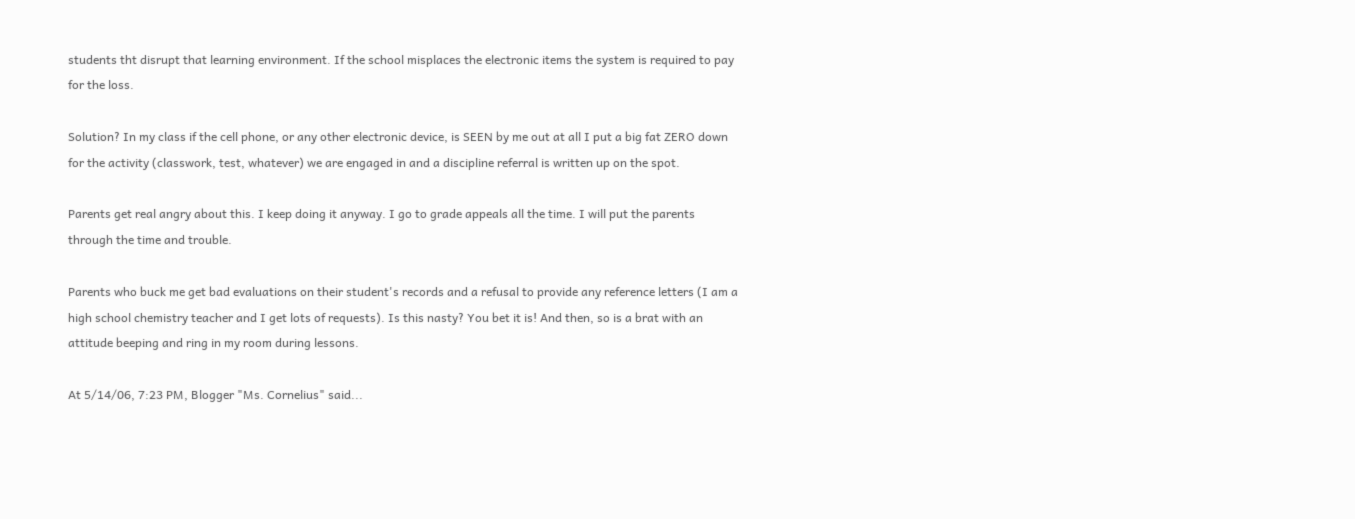students tht disrupt that learning environment. If the school misplaces the electronic items the system is required to pay for the loss.

Solution? In my class if the cell phone, or any other electronic device, is SEEN by me out at all I put a big fat ZERO down for the activity (classwork, test, whatever) we are engaged in and a discipline referral is written up on the spot.

Parents get real angry about this. I keep doing it anyway. I go to grade appeals all the time. I will put the parents through the time and trouble.

Parents who buck me get bad evaluations on their student's records and a refusal to provide any reference letters (I am a high school chemistry teacher and I get lots of requests). Is this nasty? You bet it is! And then, so is a brat with an attitude beeping and ring in my room during lessons.

At 5/14/06, 7:23 PM, Blogger "Ms. Cornelius" said...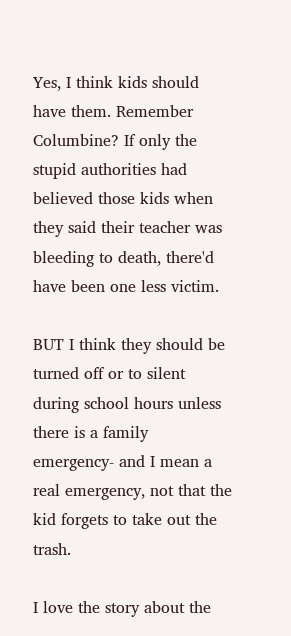Yes, I think kids should have them. Remember Columbine? If only the stupid authorities had believed those kids when they said their teacher was bleeding to death, there'd have been one less victim.

BUT I think they should be turned off or to silent during school hours unless there is a family emergency- and I mean a real emergency, not that the kid forgets to take out the trash.

I love the story about the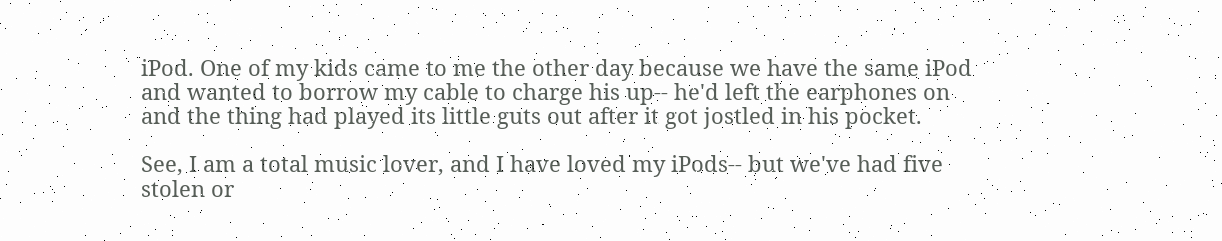iPod. One of my kids came to me the other day because we have the same iPod and wanted to borrow my cable to charge his up-- he'd left the earphones on and the thing had played its little guts out after it got jostled in his pocket.

See, I am a total music lover, and I have loved my iPods-- but we've had five stolen or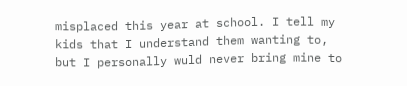misplaced this year at school. I tell my kids that I understand them wanting to, but I personally wuld never bring mine to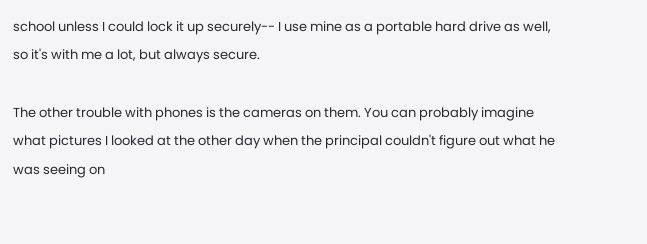school unless I could lock it up securely-- I use mine as a portable hard drive as well, so it's with me a lot, but always secure.

The other trouble with phones is the cameras on them. You can probably imagine what pictures I looked at the other day when the principal couldn't figure out what he was seeing on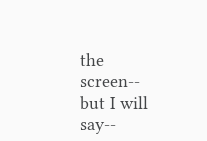the screen-- but I will say--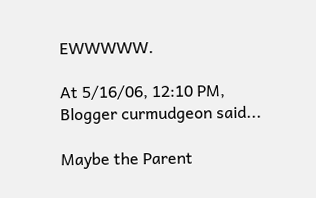EWWWWW.

At 5/16/06, 12:10 PM, Blogger curmudgeon said...

Maybe the Parent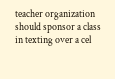teacher organization should sponsor a class in texting over a cel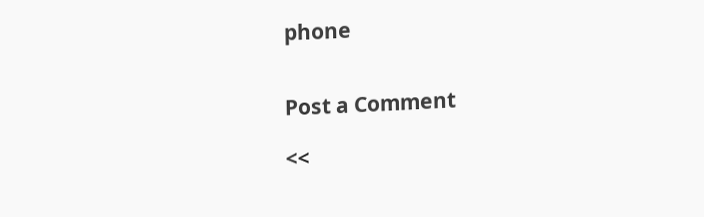phone


Post a Comment

<<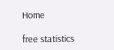Home

free statistics